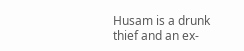Husam is a drunk thief and an ex-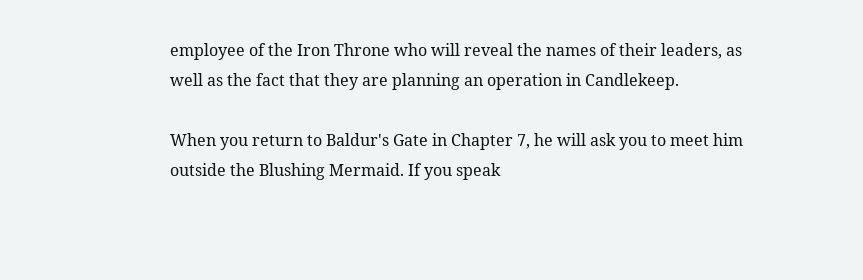employee of the Iron Throne who will reveal the names of their leaders, as well as the fact that they are planning an operation in Candlekeep.

When you return to Baldur's Gate in Chapter 7, he will ask you to meet him outside the Blushing Mermaid. If you speak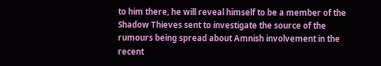to him there, he will reveal himself to be a member of the Shadow Thieves sent to investigate the source of the rumours being spread about Amnish involvement in the recent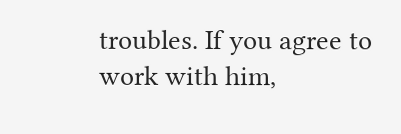troubles. If you agree to work with him,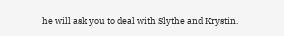he will ask you to deal with Slythe and Krystin.